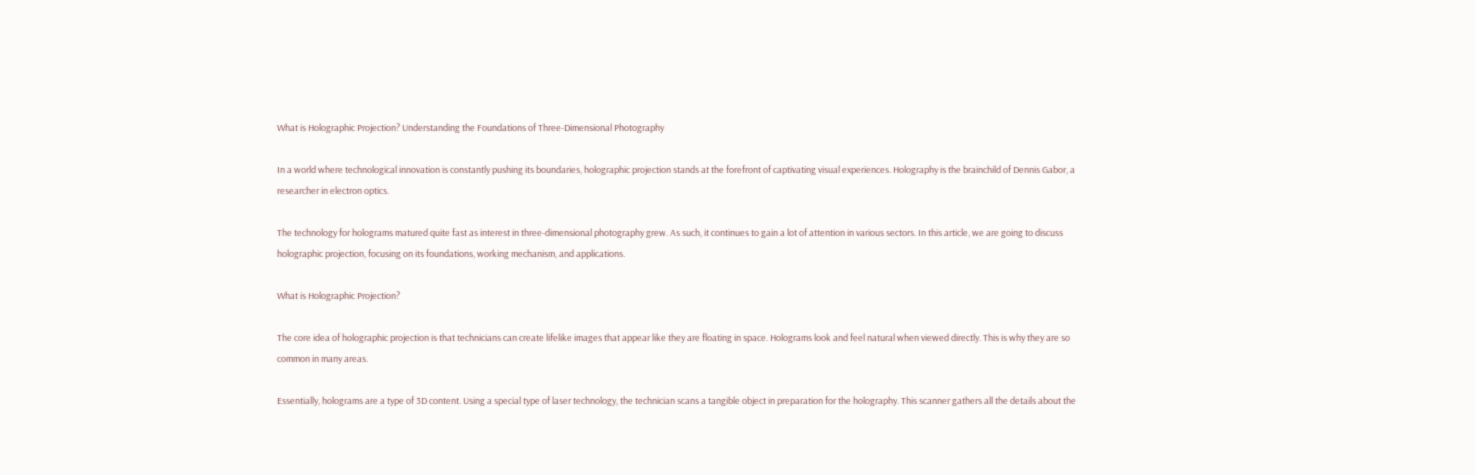What is Holographic Projection? Understanding the Foundations of Three-Dimensional Photography

In a world where technological innovation is constantly pushing its boundaries, holographic projection stands at the forefront of captivating visual experiences. Holography is the brainchild of Dennis Gabor, a researcher in electron optics.

The technology for holograms matured quite fast as interest in three-dimensional photography grew. As such, it continues to gain a lot of attention in various sectors. In this article, we are going to discuss holographic projection, focusing on its foundations, working mechanism, and applications.

What is Holographic Projection?

The core idea of holographic projection is that technicians can create lifelike images that appear like they are floating in space. Holograms look and feel natural when viewed directly. This is why they are so common in many areas.

Essentially, holograms are a type of 3D content. Using a special type of laser technology, the technician scans a tangible object in preparation for the holography. This scanner gathers all the details about the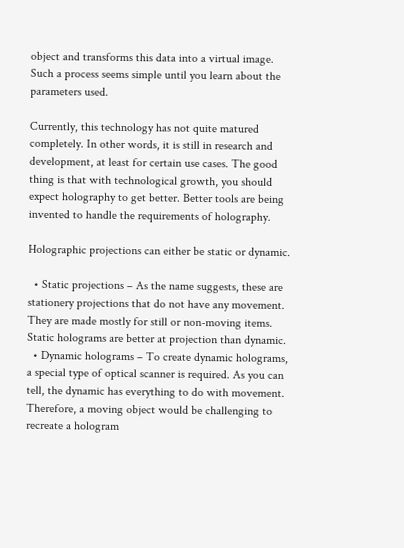object and transforms this data into a virtual image. Such a process seems simple until you learn about the parameters used.

Currently, this technology has not quite matured completely. In other words, it is still in research and development, at least for certain use cases. The good thing is that with technological growth, you should expect holography to get better. Better tools are being invented to handle the requirements of holography.

Holographic projections can either be static or dynamic.

  • Static projections – As the name suggests, these are stationery projections that do not have any movement. They are made mostly for still or non-moving items. Static holograms are better at projection than dynamic.
  • Dynamic holograms – To create dynamic holograms, a special type of optical scanner is required. As you can tell, the dynamic has everything to do with movement. Therefore, a moving object would be challenging to recreate a hologram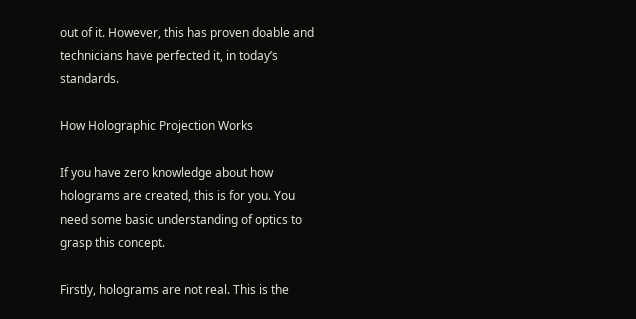out of it. However, this has proven doable and technicians have perfected it, in today’s standards.

How Holographic Projection Works

If you have zero knowledge about how holograms are created, this is for you. You need some basic understanding of optics to grasp this concept.

Firstly, holograms are not real. This is the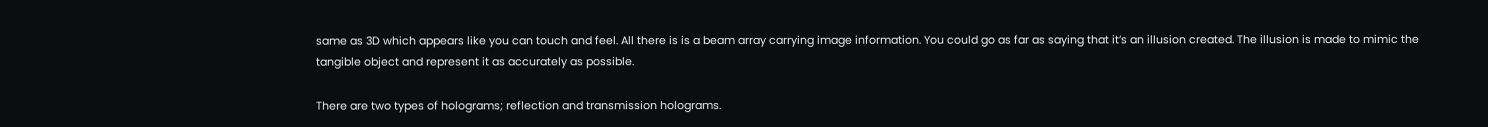same as 3D which appears like you can touch and feel. All there is is a beam array carrying image information. You could go as far as saying that it’s an illusion created. The illusion is made to mimic the tangible object and represent it as accurately as possible.

There are two types of holograms; reflection and transmission holograms.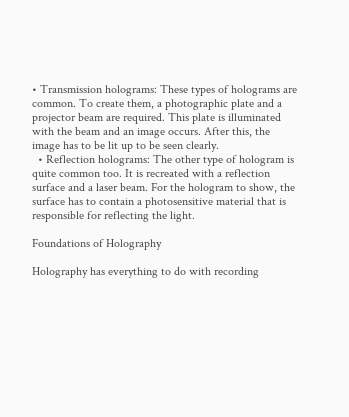• Transmission holograms: These types of holograms are common. To create them, a photographic plate and a projector beam are required. This plate is illuminated with the beam and an image occurs. After this, the image has to be lit up to be seen clearly.
  • Reflection holograms: The other type of hologram is quite common too. It is recreated with a reflection surface and a laser beam. For the hologram to show, the surface has to contain a photosensitive material that is responsible for reflecting the light.

Foundations of Holography

Holography has everything to do with recording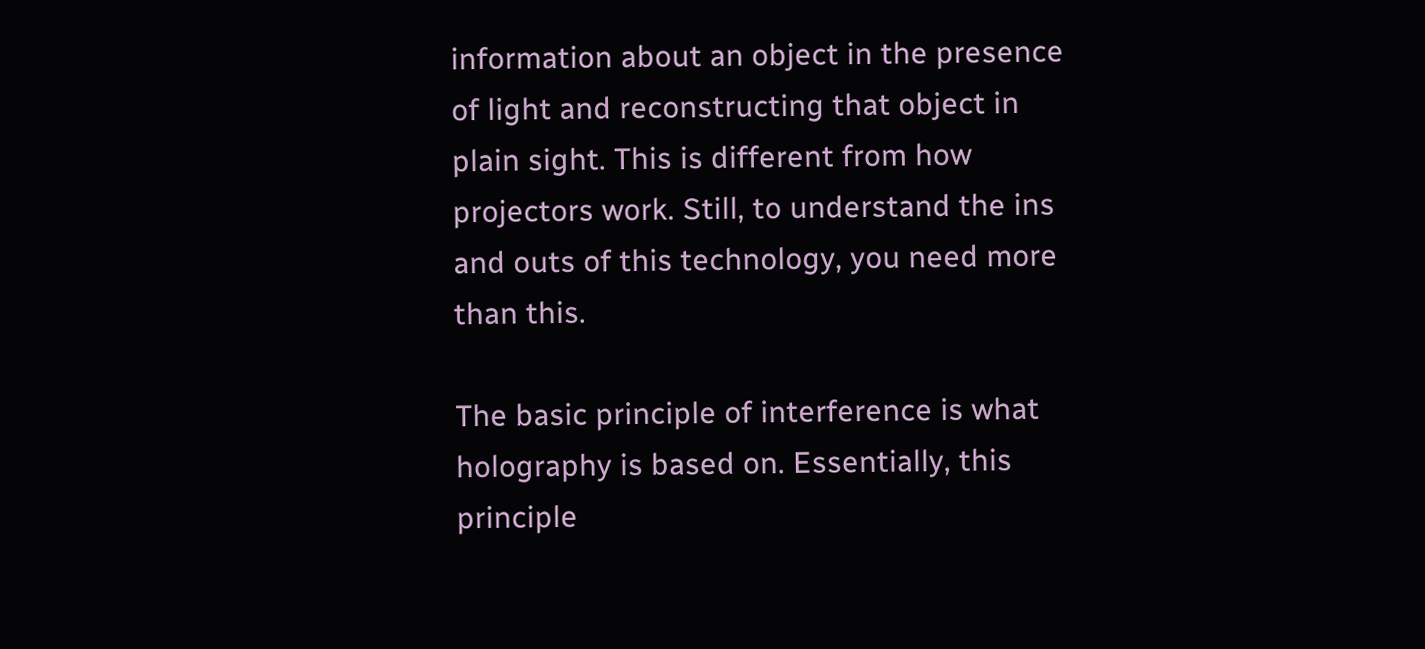information about an object in the presence of light and reconstructing that object in plain sight. This is different from how projectors work. Still, to understand the ins and outs of this technology, you need more than this.

The basic principle of interference is what holography is based on. Essentially, this principle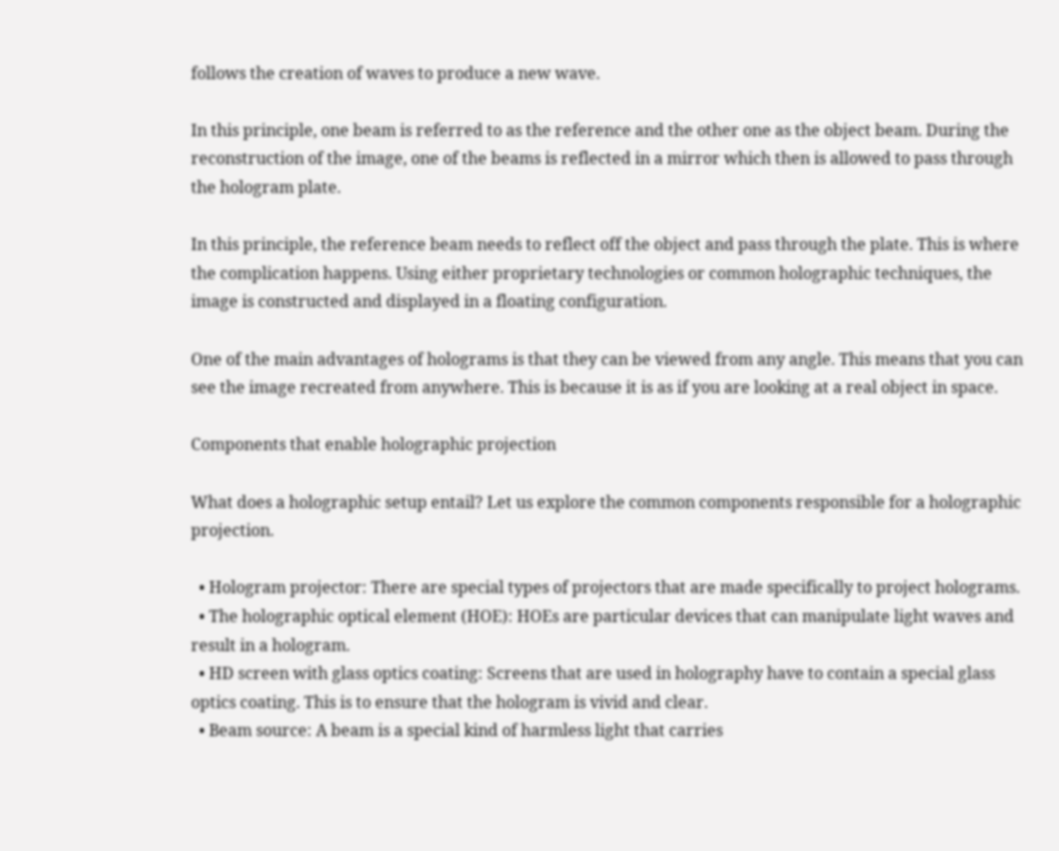follows the creation of waves to produce a new wave.

In this principle, one beam is referred to as the reference and the other one as the object beam. During the reconstruction of the image, one of the beams is reflected in a mirror which then is allowed to pass through the hologram plate.

In this principle, the reference beam needs to reflect off the object and pass through the plate. This is where the complication happens. Using either proprietary technologies or common holographic techniques, the image is constructed and displayed in a floating configuration.

One of the main advantages of holograms is that they can be viewed from any angle. This means that you can see the image recreated from anywhere. This is because it is as if you are looking at a real object in space.

Components that enable holographic projection

What does a holographic setup entail? Let us explore the common components responsible for a holographic projection.

  • Hologram projector: There are special types of projectors that are made specifically to project holograms.
  • The holographic optical element (HOE): HOEs are particular devices that can manipulate light waves and result in a hologram.
  • HD screen with glass optics coating: Screens that are used in holography have to contain a special glass optics coating. This is to ensure that the hologram is vivid and clear.
  • Beam source: A beam is a special kind of harmless light that carries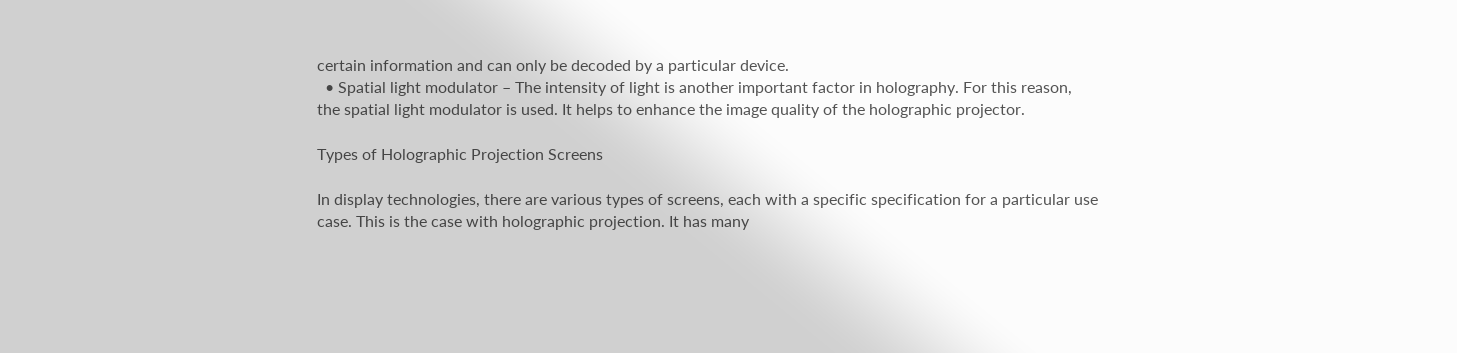certain information and can only be decoded by a particular device.
  • Spatial light modulator – The intensity of light is another important factor in holography. For this reason, the spatial light modulator is used. It helps to enhance the image quality of the holographic projector.

Types of Holographic Projection Screens

In display technologies, there are various types of screens, each with a specific specification for a particular use case. This is the case with holographic projection. It has many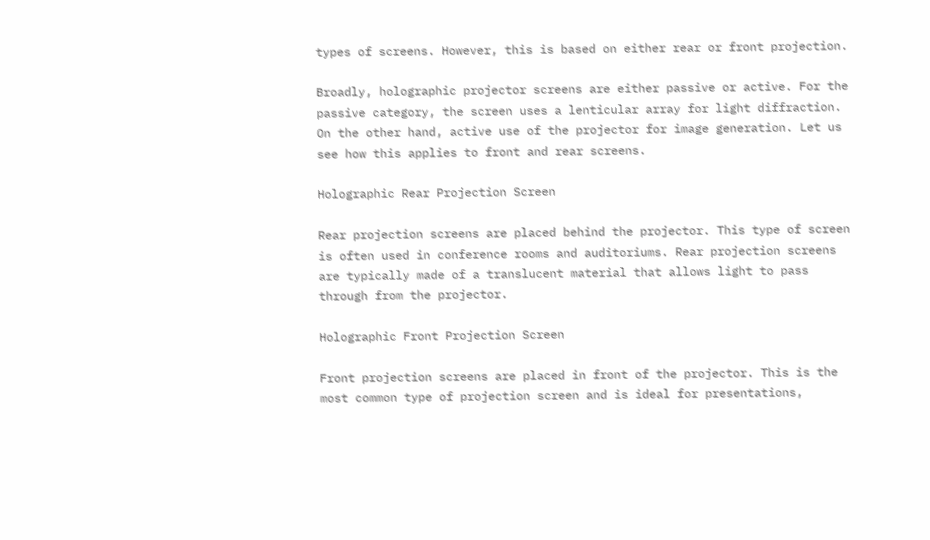types of screens. However, this is based on either rear or front projection.

Broadly, holographic projector screens are either passive or active. For the passive category, the screen uses a lenticular array for light diffraction. On the other hand, active use of the projector for image generation. Let us see how this applies to front and rear screens.

Holographic Rear Projection Screen

Rear projection screens are placed behind the projector. This type of screen is often used in conference rooms and auditoriums. Rear projection screens are typically made of a translucent material that allows light to pass through from the projector.

Holographic Front Projection Screen

Front projection screens are placed in front of the projector. This is the most common type of projection screen and is ideal for presentations,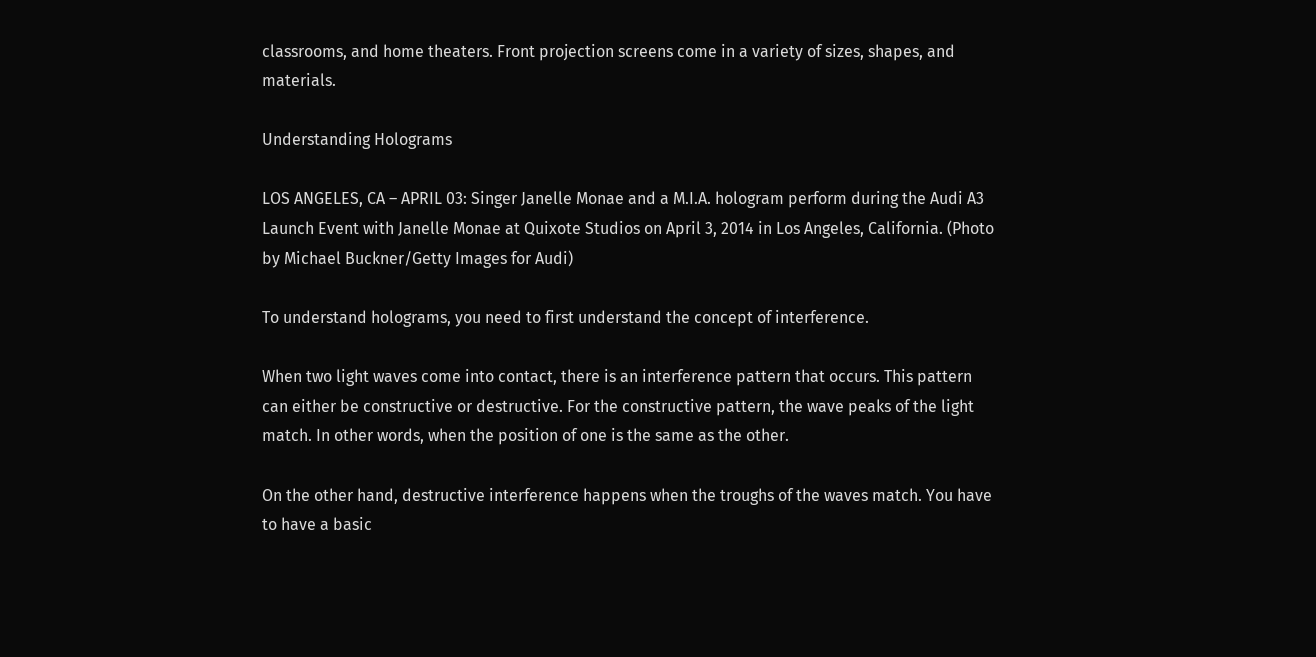classrooms, and home theaters. Front projection screens come in a variety of sizes, shapes, and materials.

Understanding Holograms

LOS ANGELES, CA – APRIL 03: Singer Janelle Monae and a M.I.A. hologram perform during the Audi A3 Launch Event with Janelle Monae at Quixote Studios on April 3, 2014 in Los Angeles, California. (Photo by Michael Buckner/Getty Images for Audi)

To understand holograms, you need to first understand the concept of interference.

When two light waves come into contact, there is an interference pattern that occurs. This pattern can either be constructive or destructive. For the constructive pattern, the wave peaks of the light match. In other words, when the position of one is the same as the other.

On the other hand, destructive interference happens when the troughs of the waves match. You have to have a basic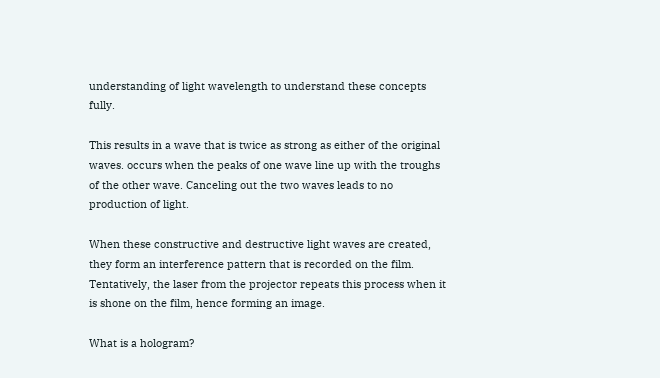understanding of light wavelength to understand these concepts fully.

This results in a wave that is twice as strong as either of the original waves. occurs when the peaks of one wave line up with the troughs of the other wave. Canceling out the two waves leads to no production of light.

When these constructive and destructive light waves are created, they form an interference pattern that is recorded on the film. Tentatively, the laser from the projector repeats this process when it is shone on the film, hence forming an image.

What is a hologram?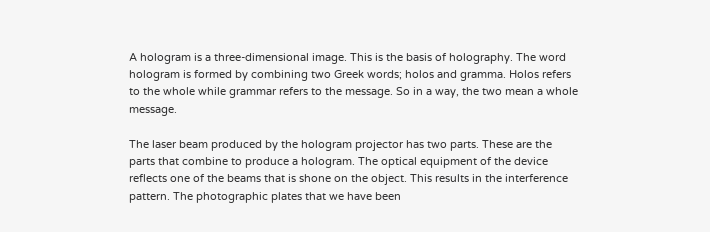A hologram is a three-dimensional image. This is the basis of holography. The word hologram is formed by combining two Greek words; holos and gramma. Holos refers to the whole while grammar refers to the message. So in a way, the two mean a whole message.

The laser beam produced by the hologram projector has two parts. These are the parts that combine to produce a hologram. The optical equipment of the device reflects one of the beams that is shone on the object. This results in the interference pattern. The photographic plates that we have been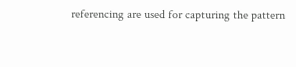referencing are used for capturing the pattern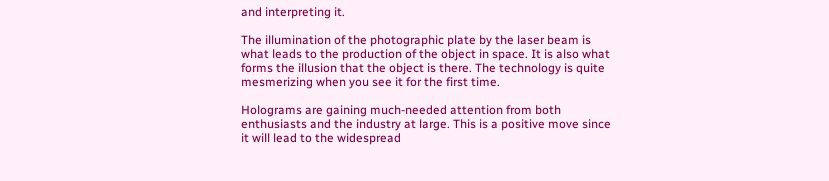and interpreting it.

The illumination of the photographic plate by the laser beam is what leads to the production of the object in space. It is also what forms the illusion that the object is there. The technology is quite mesmerizing when you see it for the first time.

Holograms are gaining much-needed attention from both enthusiasts and the industry at large. This is a positive move since it will lead to the widespread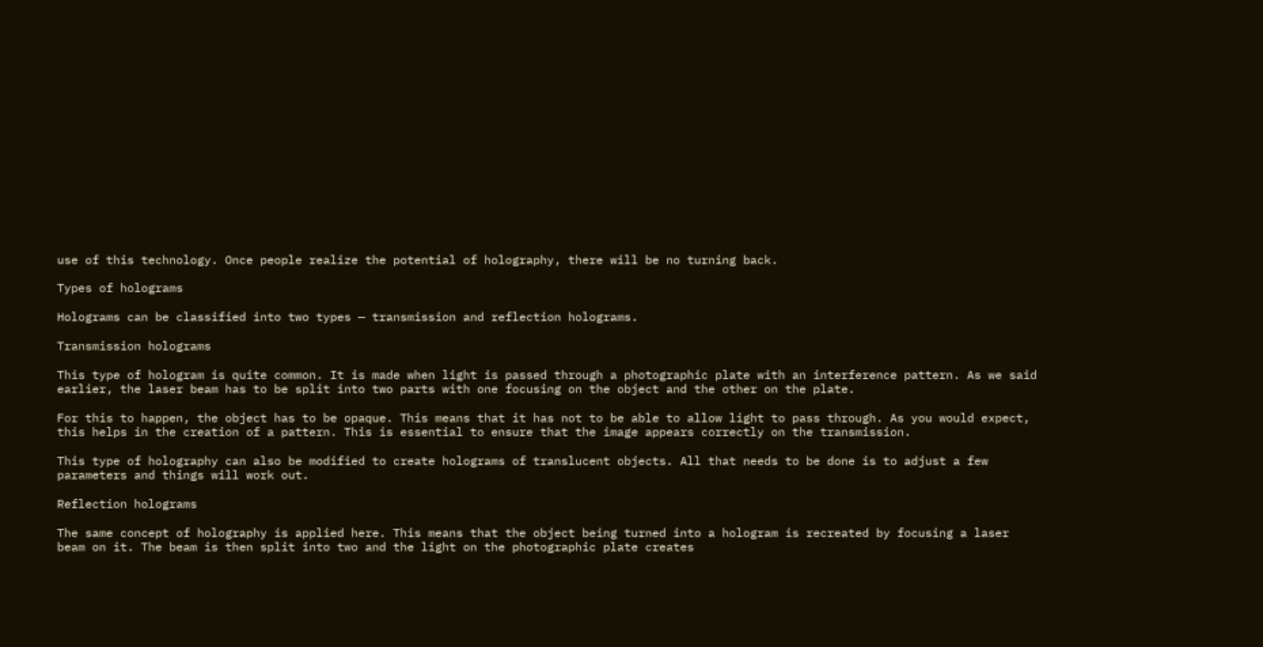use of this technology. Once people realize the potential of holography, there will be no turning back.

Types of holograms

Holograms can be classified into two types — transmission and reflection holograms.

Transmission holograms

This type of hologram is quite common. It is made when light is passed through a photographic plate with an interference pattern. As we said earlier, the laser beam has to be split into two parts with one focusing on the object and the other on the plate.

For this to happen, the object has to be opaque. This means that it has not to be able to allow light to pass through. As you would expect, this helps in the creation of a pattern. This is essential to ensure that the image appears correctly on the transmission.

This type of holography can also be modified to create holograms of translucent objects. All that needs to be done is to adjust a few parameters and things will work out.

Reflection holograms

The same concept of holography is applied here. This means that the object being turned into a hologram is recreated by focusing a laser beam on it. The beam is then split into two and the light on the photographic plate creates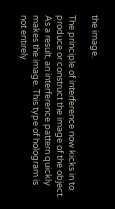the image.

The principle of interference now kicks in to produce or construct the image of the object. As a result, an interference pattern quickly makes the image. This type of hologram is not entirely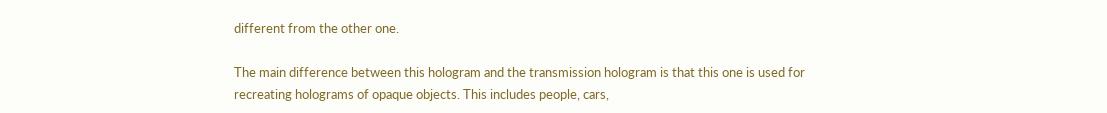different from the other one.

The main difference between this hologram and the transmission hologram is that this one is used for recreating holograms of opaque objects. This includes people, cars,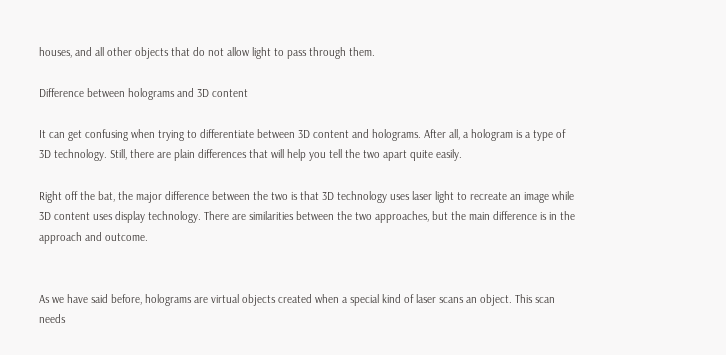houses, and all other objects that do not allow light to pass through them.

Difference between holograms and 3D content

It can get confusing when trying to differentiate between 3D content and holograms. After all, a hologram is a type of 3D technology. Still, there are plain differences that will help you tell the two apart quite easily.

Right off the bat, the major difference between the two is that 3D technology uses laser light to recreate an image while 3D content uses display technology. There are similarities between the two approaches, but the main difference is in the approach and outcome.


As we have said before, holograms are virtual objects created when a special kind of laser scans an object. This scan needs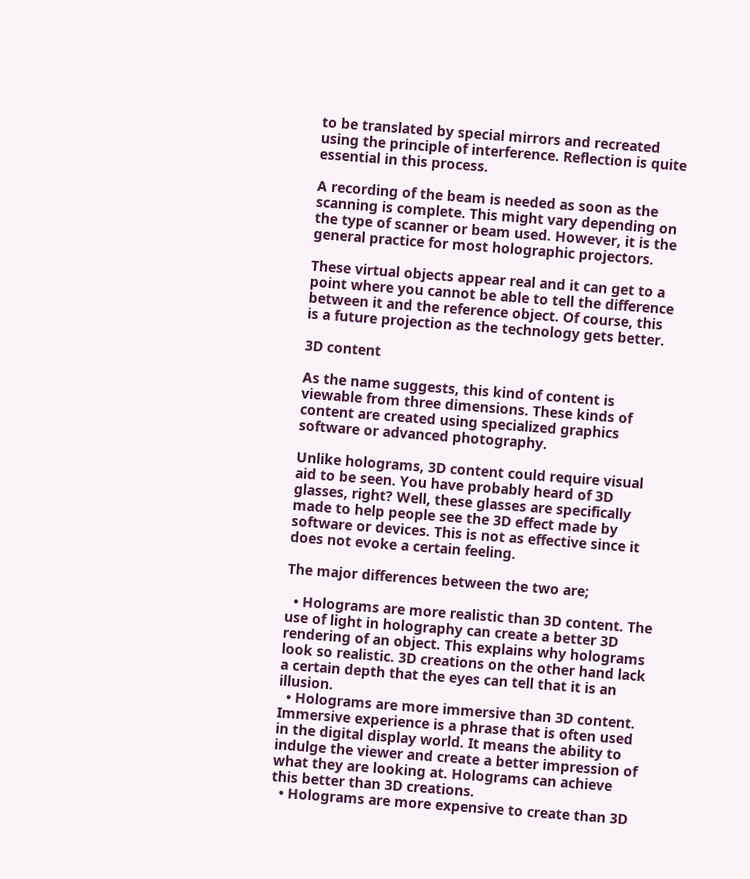to be translated by special mirrors and recreated using the principle of interference. Reflection is quite essential in this process.

A recording of the beam is needed as soon as the scanning is complete. This might vary depending on the type of scanner or beam used. However, it is the general practice for most holographic projectors.

These virtual objects appear real and it can get to a point where you cannot be able to tell the difference between it and the reference object. Of course, this is a future projection as the technology gets better.

3D content

As the name suggests, this kind of content is viewable from three dimensions. These kinds of content are created using specialized graphics software or advanced photography.

Unlike holograms, 3D content could require visual aid to be seen. You have probably heard of 3D glasses, right? Well, these glasses are specifically made to help people see the 3D effect made by software or devices. This is not as effective since it does not evoke a certain feeling.

The major differences between the two are;

  • Holograms are more realistic than 3D content. The use of light in holography can create a better 3D rendering of an object. This explains why holograms look so realistic. 3D creations on the other hand lack a certain depth that the eyes can tell that it is an illusion.
  • Holograms are more immersive than 3D content. Immersive experience is a phrase that is often used in the digital display world. It means the ability to indulge the viewer and create a better impression of what they are looking at. Holograms can achieve this better than 3D creations.
  • Holograms are more expensive to create than 3D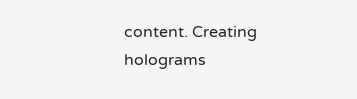content. Creating holograms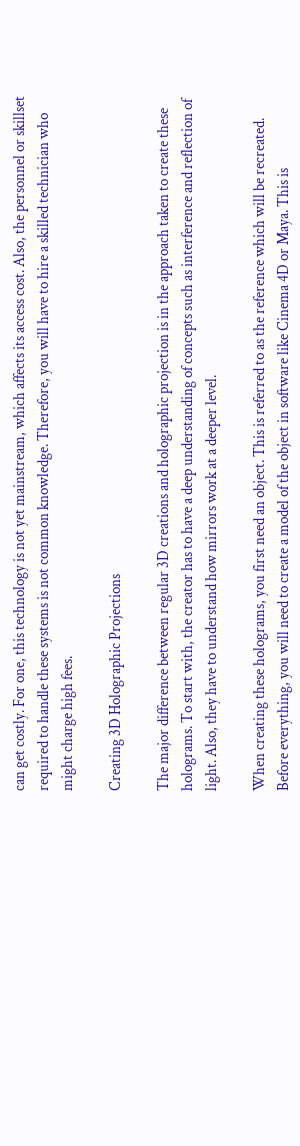can get costly. For one, this technology is not yet mainstream, which affects its access cost. Also, the personnel or skillset required to handle these systems is not common knowledge. Therefore, you will have to hire a skilled technician who might charge high fees.

Creating 3D Holographic Projections

The major difference between regular 3D creations and holographic projection is in the approach taken to create these holograms. To start with, the creator has to have a deep understanding of concepts such as interference and reflection of light. Also, they have to understand how mirrors work at a deeper level.

When creating these holograms, you first need an object. This is referred to as the reference which will be recreated. Before everything, you will need to create a model of the object in software like Cinema 4D or Maya. This is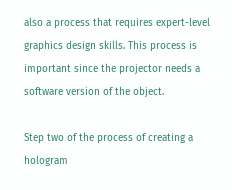also a process that requires expert-level graphics design skills. This process is important since the projector needs a software version of the object.

Step two of the process of creating a hologram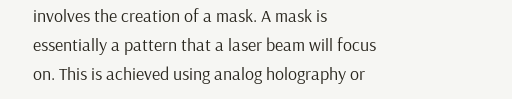involves the creation of a mask. A mask is essentially a pattern that a laser beam will focus on. This is achieved using analog holography or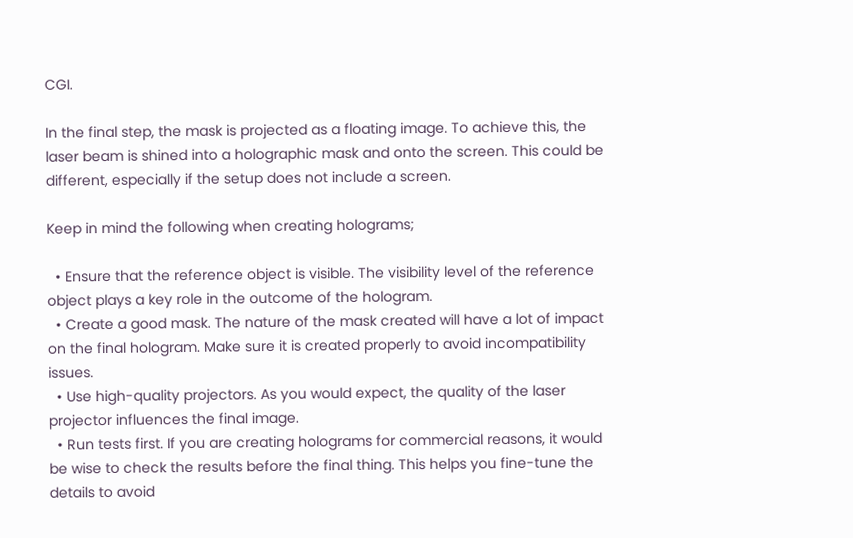CGI.

In the final step, the mask is projected as a floating image. To achieve this, the laser beam is shined into a holographic mask and onto the screen. This could be different, especially if the setup does not include a screen.

Keep in mind the following when creating holograms;

  • Ensure that the reference object is visible. The visibility level of the reference object plays a key role in the outcome of the hologram.
  • Create a good mask. The nature of the mask created will have a lot of impact on the final hologram. Make sure it is created properly to avoid incompatibility issues.
  • Use high-quality projectors. As you would expect, the quality of the laser projector influences the final image.
  • Run tests first. If you are creating holograms for commercial reasons, it would be wise to check the results before the final thing. This helps you fine-tune the details to avoid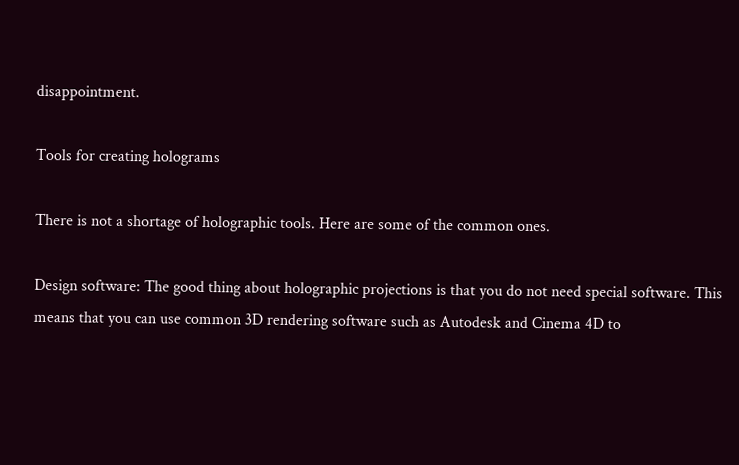disappointment.

Tools for creating holograms

There is not a shortage of holographic tools. Here are some of the common ones.

Design software: The good thing about holographic projections is that you do not need special software. This means that you can use common 3D rendering software such as Autodesk and Cinema 4D to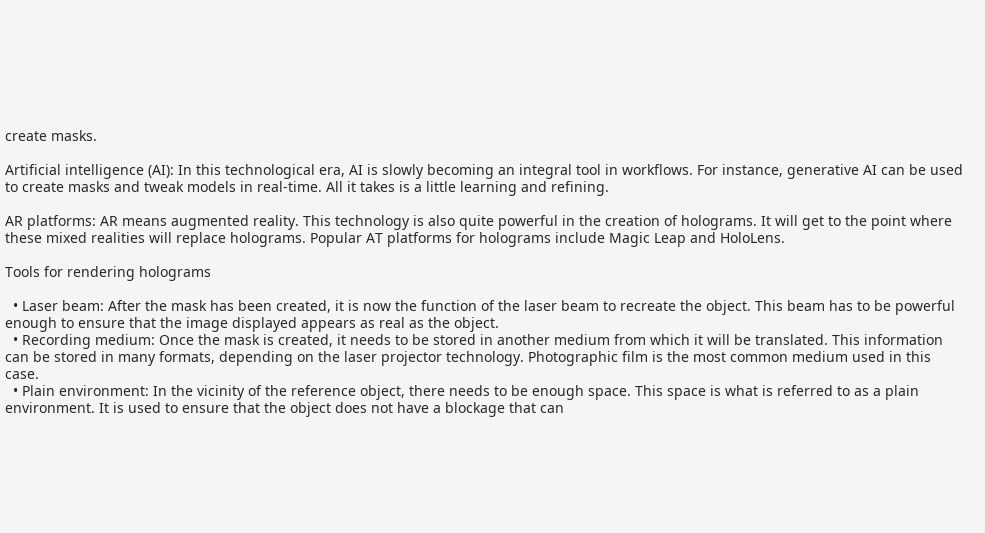create masks.

Artificial intelligence (AI): In this technological era, AI is slowly becoming an integral tool in workflows. For instance, generative AI can be used to create masks and tweak models in real-time. All it takes is a little learning and refining.

AR platforms: AR means augmented reality. This technology is also quite powerful in the creation of holograms. It will get to the point where these mixed realities will replace holograms. Popular AT platforms for holograms include Magic Leap and HoloLens.

Tools for rendering holograms

  • Laser beam: After the mask has been created, it is now the function of the laser beam to recreate the object. This beam has to be powerful enough to ensure that the image displayed appears as real as the object.
  • Recording medium: Once the mask is created, it needs to be stored in another medium from which it will be translated. This information can be stored in many formats, depending on the laser projector technology. Photographic film is the most common medium used in this case.
  • Plain environment: In the vicinity of the reference object, there needs to be enough space. This space is what is referred to as a plain environment. It is used to ensure that the object does not have a blockage that can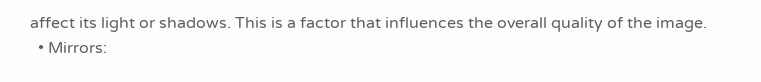affect its light or shadows. This is a factor that influences the overall quality of the image.
  • Mirrors: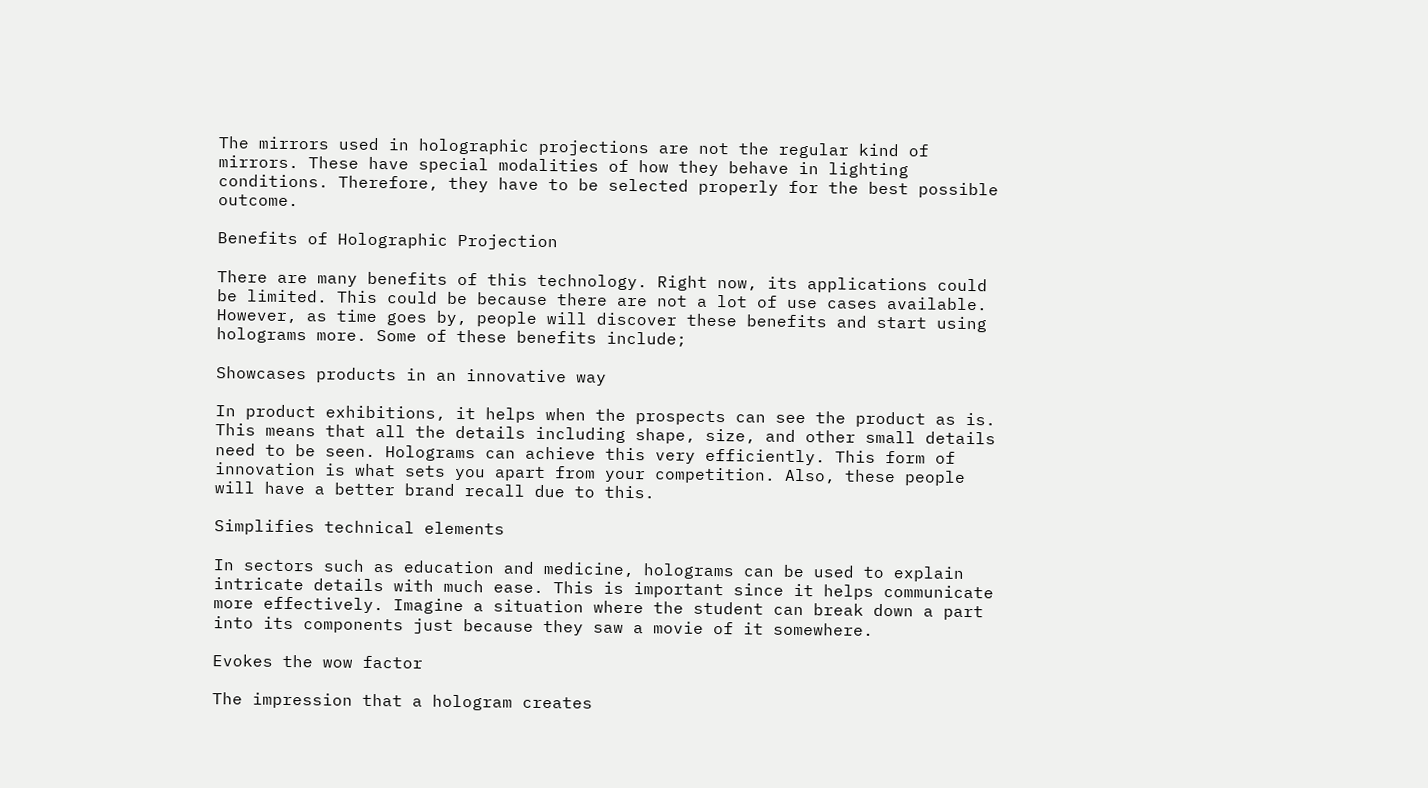The mirrors used in holographic projections are not the regular kind of mirrors. These have special modalities of how they behave in lighting conditions. Therefore, they have to be selected properly for the best possible outcome.

Benefits of Holographic Projection

There are many benefits of this technology. Right now, its applications could be limited. This could be because there are not a lot of use cases available. However, as time goes by, people will discover these benefits and start using holograms more. Some of these benefits include;

Showcases products in an innovative way

In product exhibitions, it helps when the prospects can see the product as is. This means that all the details including shape, size, and other small details need to be seen. Holograms can achieve this very efficiently. This form of innovation is what sets you apart from your competition. Also, these people will have a better brand recall due to this.

Simplifies technical elements

In sectors such as education and medicine, holograms can be used to explain intricate details with much ease. This is important since it helps communicate more effectively. Imagine a situation where the student can break down a part into its components just because they saw a movie of it somewhere.

Evokes the wow factor

The impression that a hologram creates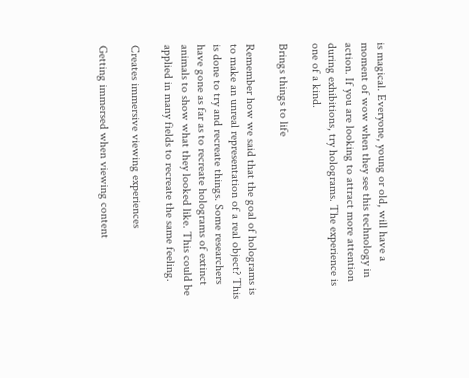is magical. Everyone, young or old, will have a moment of wow when they see this technology in action. If you are looking to attract more attention during exhibitions, try holograms. The experience is one of a kind.

Brings things to life

Remember how we said that the goal of holograms is to make an unreal representation of a real object? This is done to try and recreate things. Some researchers have gone as far as to recreate holograms of extinct animals to show what they looked like. This could be applied in many fields to recreate the same feeling.

Creates immersive viewing experiences

Getting immersed when viewing content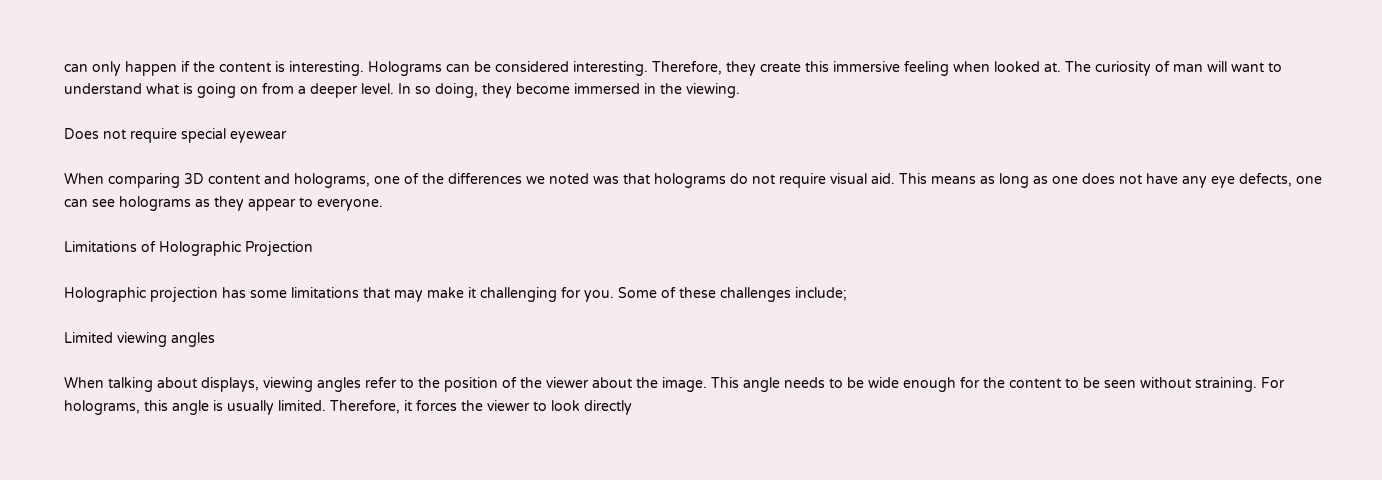can only happen if the content is interesting. Holograms can be considered interesting. Therefore, they create this immersive feeling when looked at. The curiosity of man will want to understand what is going on from a deeper level. In so doing, they become immersed in the viewing.

Does not require special eyewear

When comparing 3D content and holograms, one of the differences we noted was that holograms do not require visual aid. This means as long as one does not have any eye defects, one can see holograms as they appear to everyone.

Limitations of Holographic Projection

Holographic projection has some limitations that may make it challenging for you. Some of these challenges include;

Limited viewing angles

When talking about displays, viewing angles refer to the position of the viewer about the image. This angle needs to be wide enough for the content to be seen without straining. For holograms, this angle is usually limited. Therefore, it forces the viewer to look directly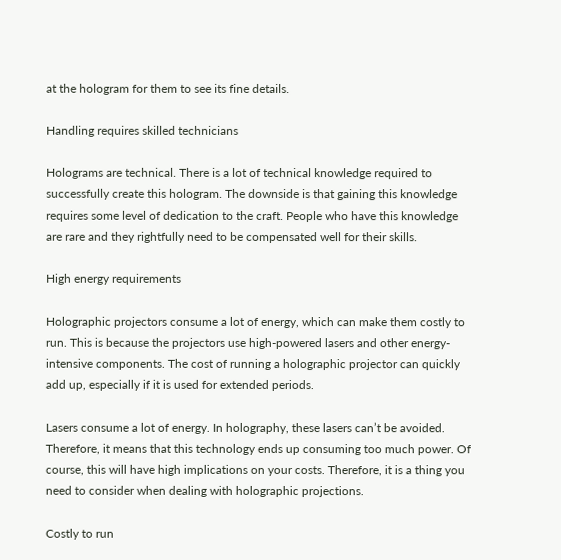at the hologram for them to see its fine details.

Handling requires skilled technicians

Holograms are technical. There is a lot of technical knowledge required to successfully create this hologram. The downside is that gaining this knowledge requires some level of dedication to the craft. People who have this knowledge are rare and they rightfully need to be compensated well for their skills.

High energy requirements

Holographic projectors consume a lot of energy, which can make them costly to run. This is because the projectors use high-powered lasers and other energy-intensive components. The cost of running a holographic projector can quickly add up, especially if it is used for extended periods.

Lasers consume a lot of energy. In holography, these lasers can’t be avoided. Therefore, it means that this technology ends up consuming too much power. Of course, this will have high implications on your costs. Therefore, it is a thing you need to consider when dealing with holographic projections.

Costly to run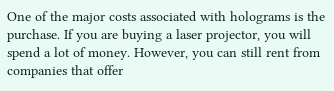One of the major costs associated with holograms is the purchase. If you are buying a laser projector, you will spend a lot of money. However, you can still rent from companies that offer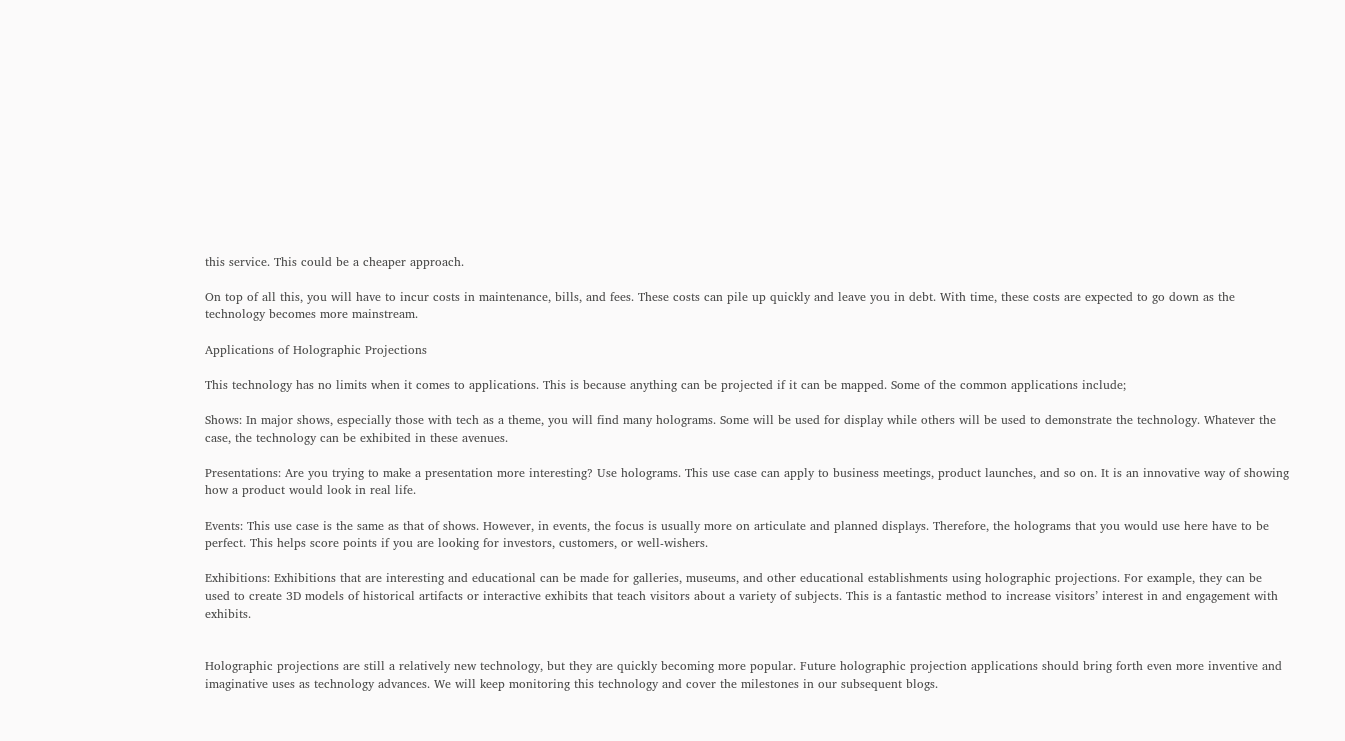this service. This could be a cheaper approach.

On top of all this, you will have to incur costs in maintenance, bills, and fees. These costs can pile up quickly and leave you in debt. With time, these costs are expected to go down as the technology becomes more mainstream.

Applications of Holographic Projections

This technology has no limits when it comes to applications. This is because anything can be projected if it can be mapped. Some of the common applications include;

Shows: In major shows, especially those with tech as a theme, you will find many holograms. Some will be used for display while others will be used to demonstrate the technology. Whatever the case, the technology can be exhibited in these avenues.

Presentations: Are you trying to make a presentation more interesting? Use holograms. This use case can apply to business meetings, product launches, and so on. It is an innovative way of showing how a product would look in real life.

Events: This use case is the same as that of shows. However, in events, the focus is usually more on articulate and planned displays. Therefore, the holograms that you would use here have to be perfect. This helps score points if you are looking for investors, customers, or well-wishers.

Exhibitions: Exhibitions that are interesting and educational can be made for galleries, museums, and other educational establishments using holographic projections. For example, they can be used to create 3D models of historical artifacts or interactive exhibits that teach visitors about a variety of subjects. This is a fantastic method to increase visitors’ interest in and engagement with exhibits.


Holographic projections are still a relatively new technology, but they are quickly becoming more popular. Future holographic projection applications should bring forth even more inventive and imaginative uses as technology advances. We will keep monitoring this technology and cover the milestones in our subsequent blogs.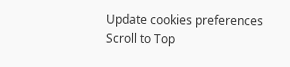Update cookies preferences
Scroll to Top